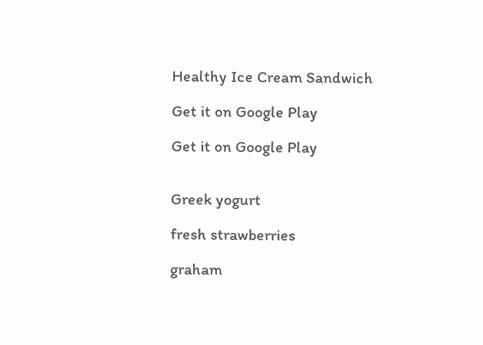Healthy Ice Cream Sandwich

Get it on Google Play

Get it on Google Play


Greek yogurt

fresh strawberries

graham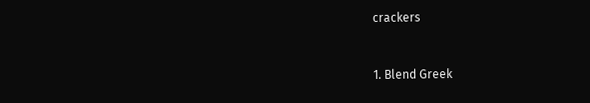crackers


1. Blend Greek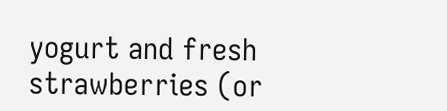yogurt and fresh strawberries (or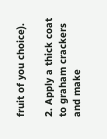fruit of you choice).

2. Apply a thick coat to graham crackers and make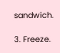sandwich.

3. Freeze.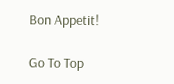Bon Appetit!

Go To Top